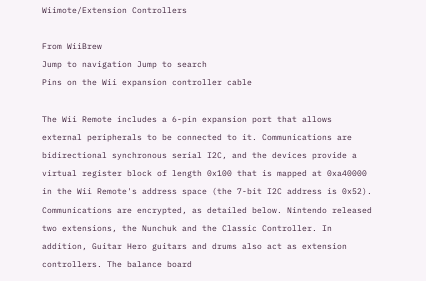Wiimote/Extension Controllers

From WiiBrew
Jump to navigation Jump to search
Pins on the Wii expansion controller cable

The Wii Remote includes a 6-pin expansion port that allows external peripherals to be connected to it. Communications are bidirectional synchronous serial I2C, and the devices provide a virtual register block of length 0x100 that is mapped at 0xa40000 in the Wii Remote's address space (the 7-bit I2C address is 0x52). Communications are encrypted, as detailed below. Nintendo released two extensions, the Nunchuk and the Classic Controller. In addition, Guitar Hero guitars and drums also act as extension controllers. The balance board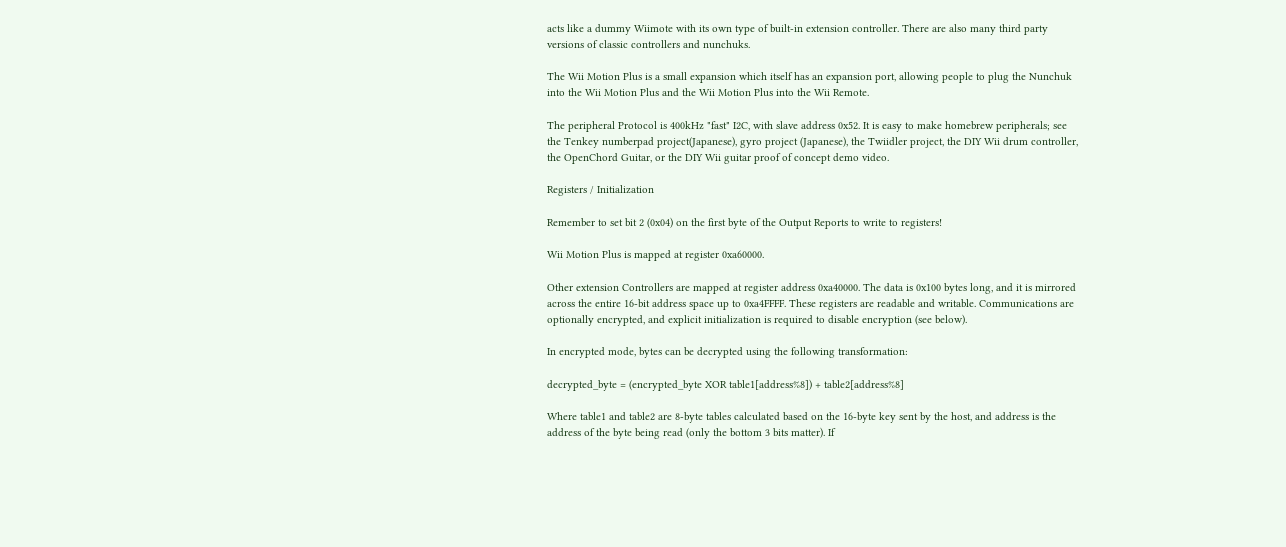acts like a dummy Wiimote with its own type of built-in extension controller. There are also many third party versions of classic controllers and nunchuks.

The Wii Motion Plus is a small expansion which itself has an expansion port, allowing people to plug the Nunchuk into the Wii Motion Plus and the Wii Motion Plus into the Wii Remote.

The peripheral Protocol is 400kHz "fast" I2C, with slave address 0x52. It is easy to make homebrew peripherals; see the Tenkey numberpad project(Japanese), gyro project (Japanese), the Twiidler project, the DIY Wii drum controller, the OpenChord Guitar, or the DIY Wii guitar proof of concept demo video.

Registers / Initialization

Remember to set bit 2 (0x04) on the first byte of the Output Reports to write to registers!

Wii Motion Plus is mapped at register 0xa60000.

Other extension Controllers are mapped at register address 0xa40000. The data is 0x100 bytes long, and it is mirrored across the entire 16-bit address space up to 0xa4FFFF. These registers are readable and writable. Communications are optionally encrypted, and explicit initialization is required to disable encryption (see below).

In encrypted mode, bytes can be decrypted using the following transformation:

decrypted_byte = (encrypted_byte XOR table1[address%8]) + table2[address%8]

Where table1 and table2 are 8-byte tables calculated based on the 16-byte key sent by the host, and address is the address of the byte being read (only the bottom 3 bits matter). If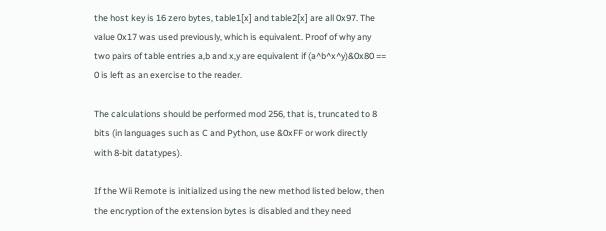the host key is 16 zero bytes, table1[x] and table2[x] are all 0x97. The value 0x17 was used previously, which is equivalent. Proof of why any two pairs of table entries a,b and x,y are equivalent if (a^b^x^y)&0x80 == 0 is left as an exercise to the reader.

The calculations should be performed mod 256, that is, truncated to 8 bits (in languages such as C and Python, use &0xFF or work directly with 8-bit datatypes).

If the Wii Remote is initialized using the new method listed below, then the encryption of the extension bytes is disabled and they need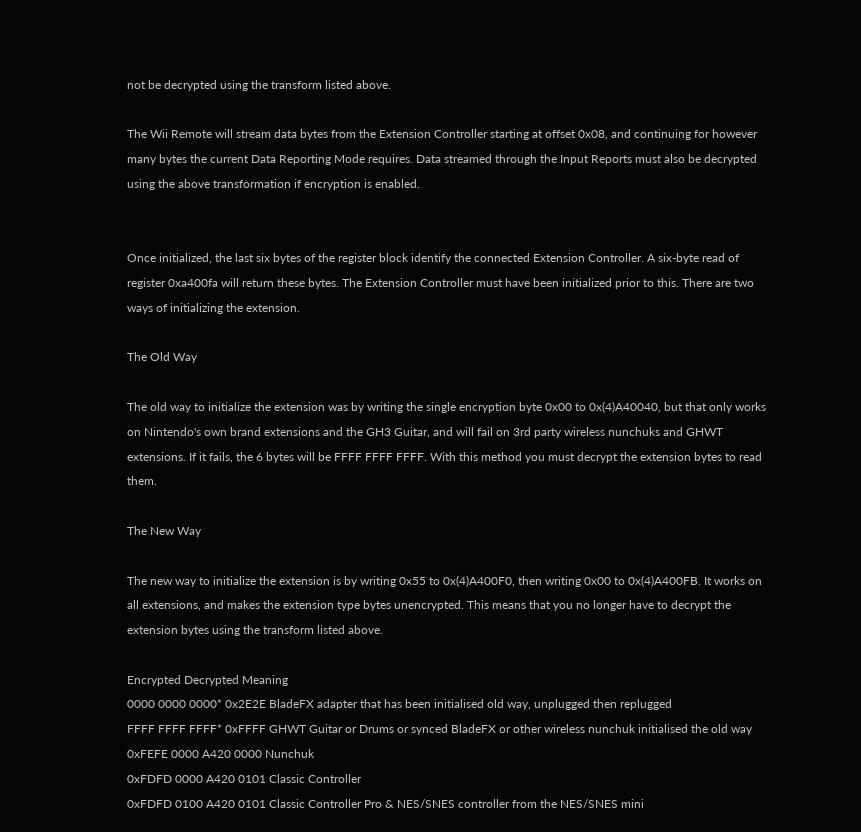not be decrypted using the transform listed above.

The Wii Remote will stream data bytes from the Extension Controller starting at offset 0x08, and continuing for however many bytes the current Data Reporting Mode requires. Data streamed through the Input Reports must also be decrypted using the above transformation if encryption is enabled.


Once initialized, the last six bytes of the register block identify the connected Extension Controller. A six-byte read of register 0xa400fa will return these bytes. The Extension Controller must have been initialized prior to this. There are two ways of initializing the extension.

The Old Way

The old way to initialize the extension was by writing the single encryption byte 0x00 to 0x(4)A40040, but that only works on Nintendo's own brand extensions and the GH3 Guitar, and will fail on 3rd party wireless nunchuks and GHWT extensions. If it fails, the 6 bytes will be FFFF FFFF FFFF. With this method you must decrypt the extension bytes to read them.

The New Way

The new way to initialize the extension is by writing 0x55 to 0x(4)A400F0, then writing 0x00 to 0x(4)A400FB. It works on all extensions, and makes the extension type bytes unencrypted. This means that you no longer have to decrypt the extension bytes using the transform listed above.

Encrypted Decrypted Meaning
0000 0000 0000* 0x2E2E BladeFX adapter that has been initialised old way, unplugged then replugged
FFFF FFFF FFFF* 0xFFFF GHWT Guitar or Drums or synced BladeFX or other wireless nunchuk initialised the old way
0xFEFE 0000 A420 0000 Nunchuk
0xFDFD 0000 A420 0101 Classic Controller
0xFDFD 0100 A420 0101 Classic Controller Pro & NES/SNES controller from the NES/SNES mini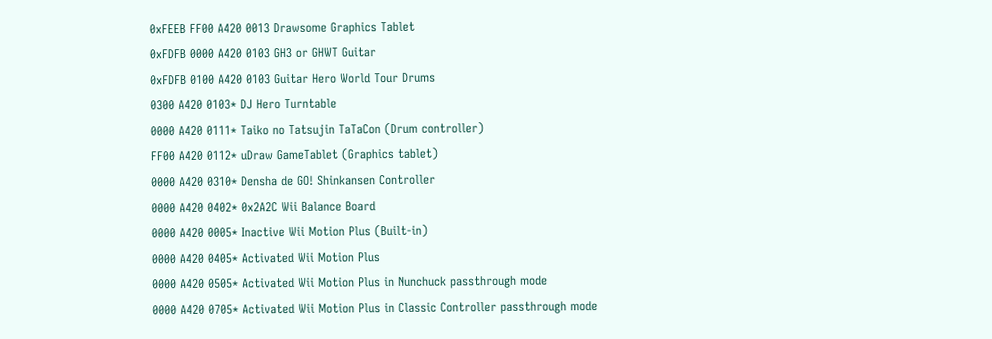0xFEEB FF00 A420 0013 Drawsome Graphics Tablet
0xFDFB 0000 A420 0103 GH3 or GHWT Guitar
0xFDFB 0100 A420 0103 Guitar Hero World Tour Drums
0300 A420 0103* DJ Hero Turntable
0000 A420 0111* Taiko no Tatsujin TaTaCon (Drum controller)
FF00 A420 0112* uDraw GameTablet (Graphics tablet)
0000 A420 0310* Densha de GO! Shinkansen Controller
0000 A420 0402* 0x2A2C Wii Balance Board
0000 A420 0005* Inactive Wii Motion Plus (Built-in)
0000 A420 0405* Activated Wii Motion Plus
0000 A420 0505* Activated Wii Motion Plus in Nunchuck passthrough mode
0000 A420 0705* Activated Wii Motion Plus in Classic Controller passthrough mode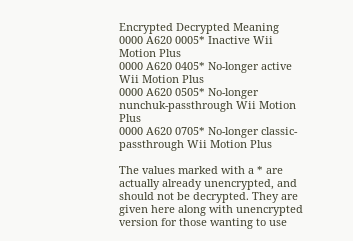Encrypted Decrypted Meaning
0000 A620 0005* Inactive Wii Motion Plus
0000 A620 0405* No-longer active Wii Motion Plus
0000 A620 0505* No-longer nunchuk-passthrough Wii Motion Plus
0000 A620 0705* No-longer classic-passthrough Wii Motion Plus

The values marked with a * are actually already unencrypted, and should not be decrypted. They are given here along with unencrypted version for those wanting to use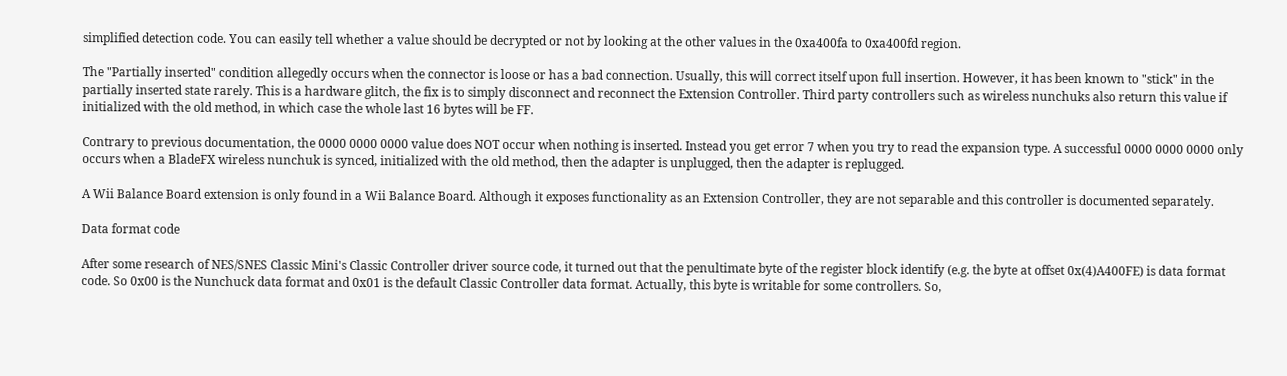simplified detection code. You can easily tell whether a value should be decrypted or not by looking at the other values in the 0xa400fa to 0xa400fd region.

The "Partially inserted" condition allegedly occurs when the connector is loose or has a bad connection. Usually, this will correct itself upon full insertion. However, it has been known to "stick" in the partially inserted state rarely. This is a hardware glitch, the fix is to simply disconnect and reconnect the Extension Controller. Third party controllers such as wireless nunchuks also return this value if initialized with the old method, in which case the whole last 16 bytes will be FF.

Contrary to previous documentation, the 0000 0000 0000 value does NOT occur when nothing is inserted. Instead you get error 7 when you try to read the expansion type. A successful 0000 0000 0000 only occurs when a BladeFX wireless nunchuk is synced, initialized with the old method, then the adapter is unplugged, then the adapter is replugged.

A Wii Balance Board extension is only found in a Wii Balance Board. Although it exposes functionality as an Extension Controller, they are not separable and this controller is documented separately.

Data format code

After some research of NES/SNES Classic Mini's Classic Controller driver source code, it turned out that the penultimate byte of the register block identify (e.g. the byte at offset 0x(4)A400FE) is data format code. So 0x00 is the Nunchuck data format and 0x01 is the default Classic Controller data format. Actually, this byte is writable for some controllers. So,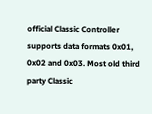official Classic Controller supports data formats 0x01, 0x02 and 0x03. Most old third party Classic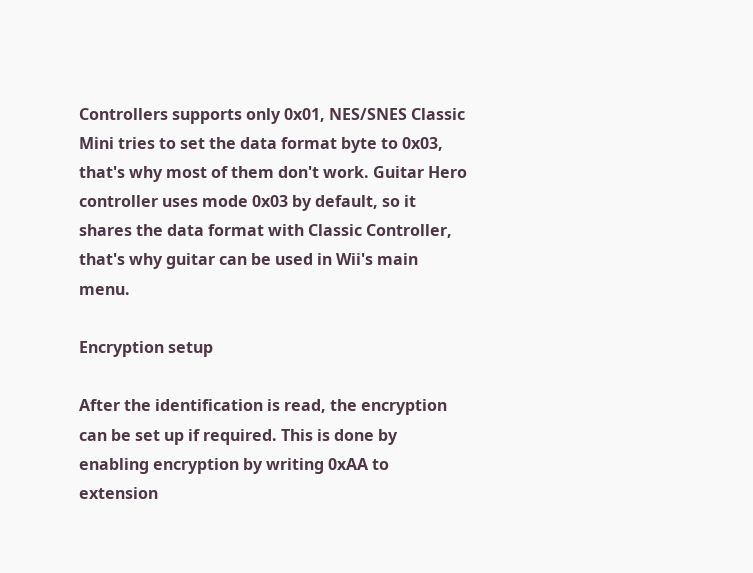Controllers supports only 0x01, NES/SNES Classic Mini tries to set the data format byte to 0x03, that's why most of them don't work. Guitar Hero controller uses mode 0x03 by default, so it shares the data format with Classic Controller, that's why guitar can be used in Wii's main menu.

Encryption setup

After the identification is read, the encryption can be set up if required. This is done by enabling encryption by writing 0xAA to extension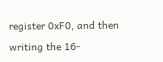register 0xF0, and then writing the 16-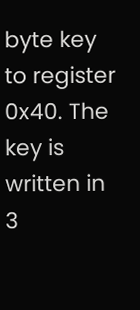byte key to register 0x40. The key is written in 3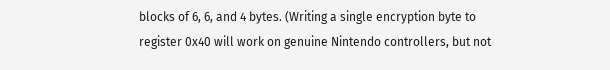blocks of 6, 6, and 4 bytes. (Writing a single encryption byte to register 0x40 will work on genuine Nintendo controllers, but not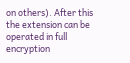on others). After this the extension can be operated in full encryption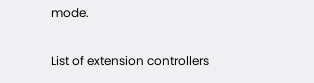mode.

List of extension controllers